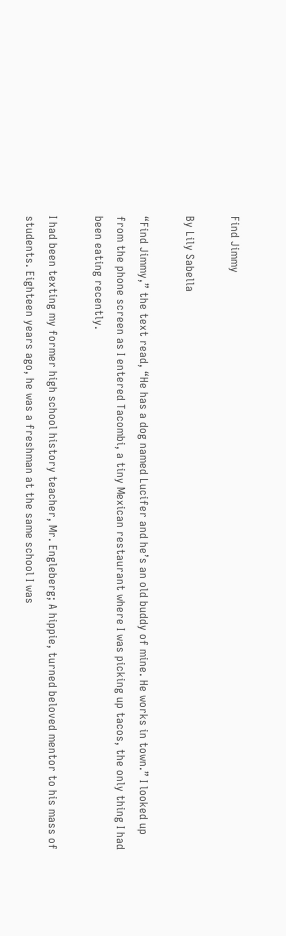Find Jimmy

By Lily Sabella

“Find Jimmy,” the text read, “He has a dog named Lucifer and he’s an old buddy of mine. He works in town.” I looked up from the phone screen as I entered Tacombi, a tiny Mexican restaurant where I was picking up tacos, the only thing I had been eating recently.

I had been texting my former high school history teacher, Mr. Engleberg; A hippie, turned beloved mentor to his mass of students. Eighteen years ago, he was a freshman at the same school I was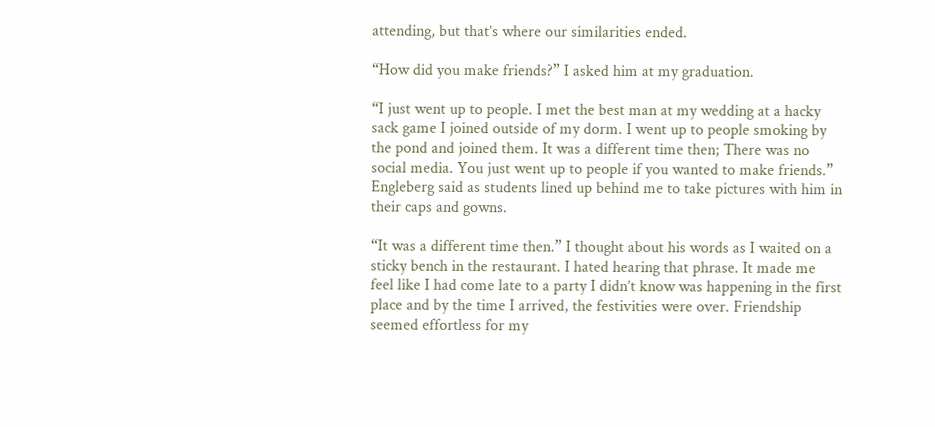attending, but that’s where our similarities ended.

“How did you make friends?” I asked him at my graduation.

“I just went up to people. I met the best man at my wedding at a hacky sack game I joined outside of my dorm. I went up to people smoking by the pond and joined them. It was a different time then; There was no social media. You just went up to people if you wanted to make friends.” Engleberg said as students lined up behind me to take pictures with him in their caps and gowns.

“It was a different time then.” I thought about his words as I waited on a sticky bench in the restaurant. I hated hearing that phrase. It made me feel like I had come late to a party I didn’t know was happening in the first place and by the time I arrived, the festivities were over. Friendship seemed effortless for my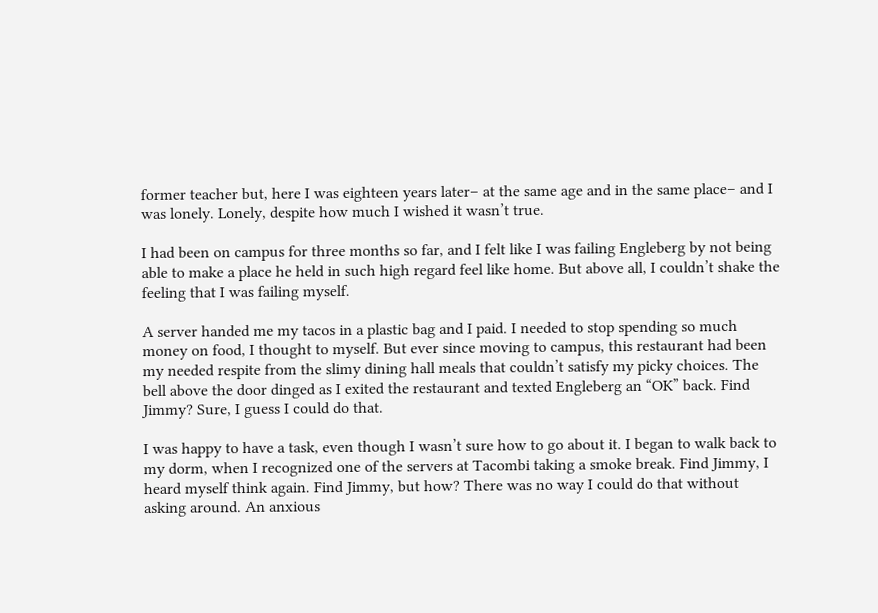former teacher but, here I was eighteen years later– at the same age and in the same place– and I was lonely. Lonely, despite how much I wished it wasn’t true.

I had been on campus for three months so far, and I felt like I was failing Engleberg by not being able to make a place he held in such high regard feel like home. But above all, I couldn’t shake the feeling that I was failing myself.

A server handed me my tacos in a plastic bag and I paid. I needed to stop spending so much money on food, I thought to myself. But ever since moving to campus, this restaurant had been my needed respite from the slimy dining hall meals that couldn’t satisfy my picky choices. The bell above the door dinged as I exited the restaurant and texted Engleberg an “OK” back. Find Jimmy? Sure, I guess I could do that.

I was happy to have a task, even though I wasn’t sure how to go about it. I began to walk back to my dorm, when I recognized one of the servers at Tacombi taking a smoke break. Find Jimmy, I heard myself think again. Find Jimmy, but how? There was no way I could do that without asking around. An anxious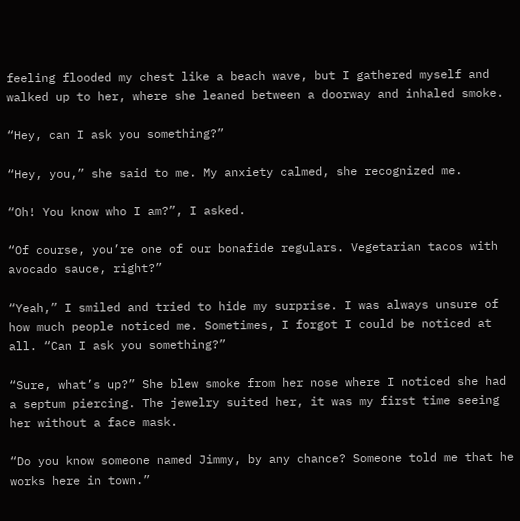feeling flooded my chest like a beach wave, but I gathered myself and walked up to her, where she leaned between a doorway and inhaled smoke.

“Hey, can I ask you something?”

“Hey, you,” she said to me. My anxiety calmed, she recognized me.

“Oh! You know who I am?”, I asked.

“Of course, you’re one of our bonafide regulars. Vegetarian tacos with avocado sauce, right?”

“Yeah,” I smiled and tried to hide my surprise. I was always unsure of how much people noticed me. Sometimes, I forgot I could be noticed at all. “Can I ask you something?”

“Sure, what’s up?” She blew smoke from her nose where I noticed she had a septum piercing. The jewelry suited her, it was my first time seeing her without a face mask.

“Do you know someone named Jimmy, by any chance? Someone told me that he works here in town.”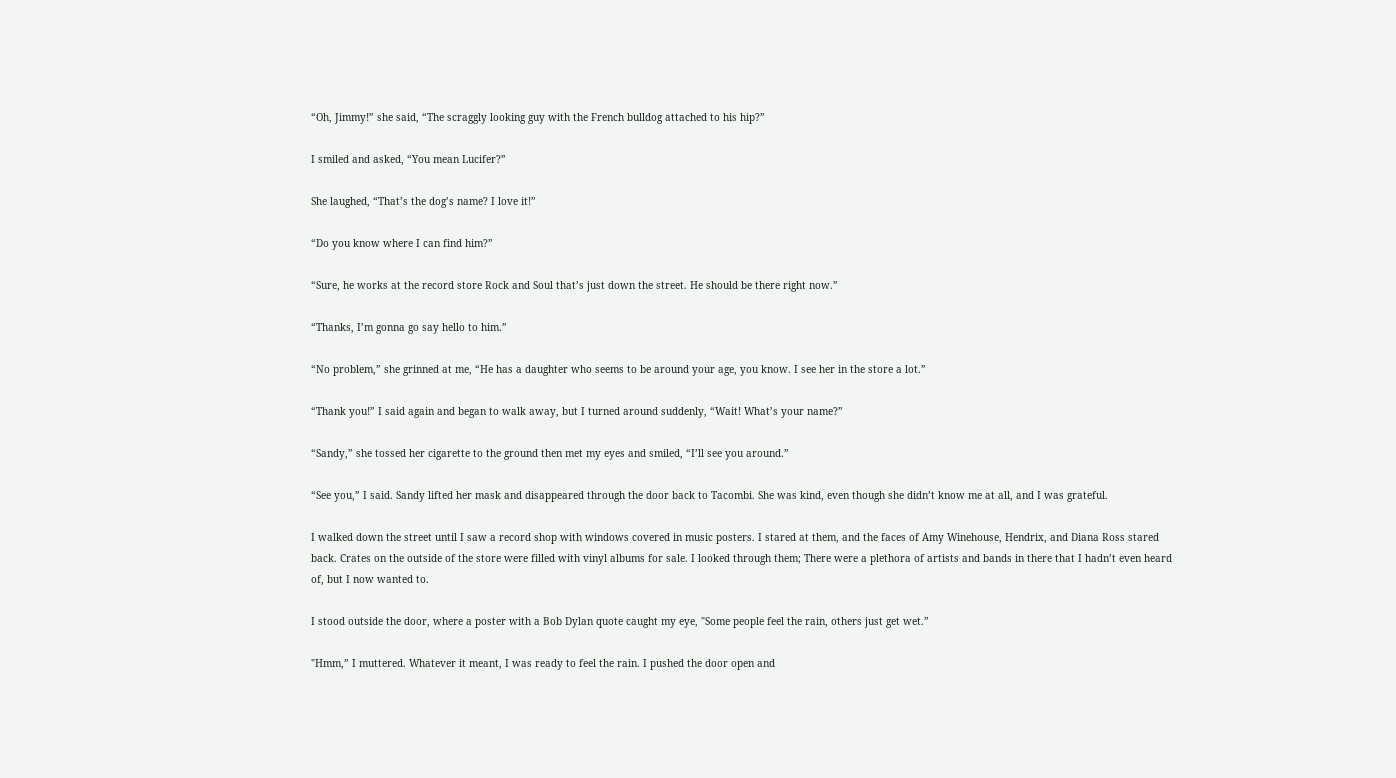“Oh, Jimmy!” she said, “The scraggly looking guy with the French bulldog attached to his hip?”

I smiled and asked, “You mean Lucifer?”

She laughed, “That’s the dog’s name? I love it!”

“Do you know where I can find him?”

“Sure, he works at the record store Rock and Soul that’s just down the street. He should be there right now.”

“Thanks, I’m gonna go say hello to him.”

“No problem,” she grinned at me, “He has a daughter who seems to be around your age, you know. I see her in the store a lot.”

“Thank you!” I said again and began to walk away, but I turned around suddenly, “Wait! What’s your name?”

“Sandy,” she tossed her cigarette to the ground then met my eyes and smiled, “I’ll see you around.”

“See you,” I said. Sandy lifted her mask and disappeared through the door back to Tacombi. She was kind, even though she didn’t know me at all, and I was grateful.

I walked down the street until I saw a record shop with windows covered in music posters. I stared at them, and the faces of Amy Winehouse, Hendrix, and Diana Ross stared back. Crates on the outside of the store were filled with vinyl albums for sale. I looked through them; There were a plethora of artists and bands in there that I hadn’t even heard of, but I now wanted to.

I stood outside the door, where a poster with a Bob Dylan quote caught my eye, "Some people feel the rain, others just get wet.”

"Hmm,” I muttered. Whatever it meant, I was ready to feel the rain. I pushed the door open and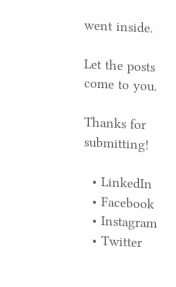went inside.

Let the posts
come to you.

Thanks for submitting!

  • LinkedIn
  • Facebook
  • Instagram
  • Twitter